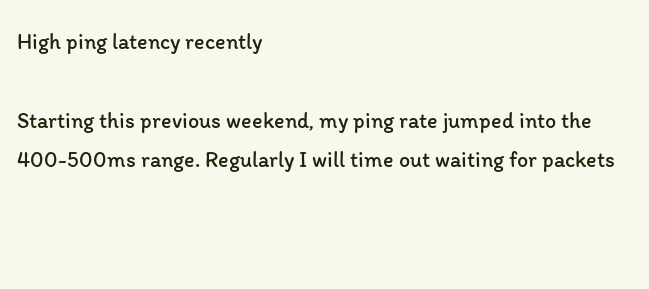High ping latency recently

Starting this previous weekend, my ping rate jumped into the 400-500ms range. Regularly I will time out waiting for packets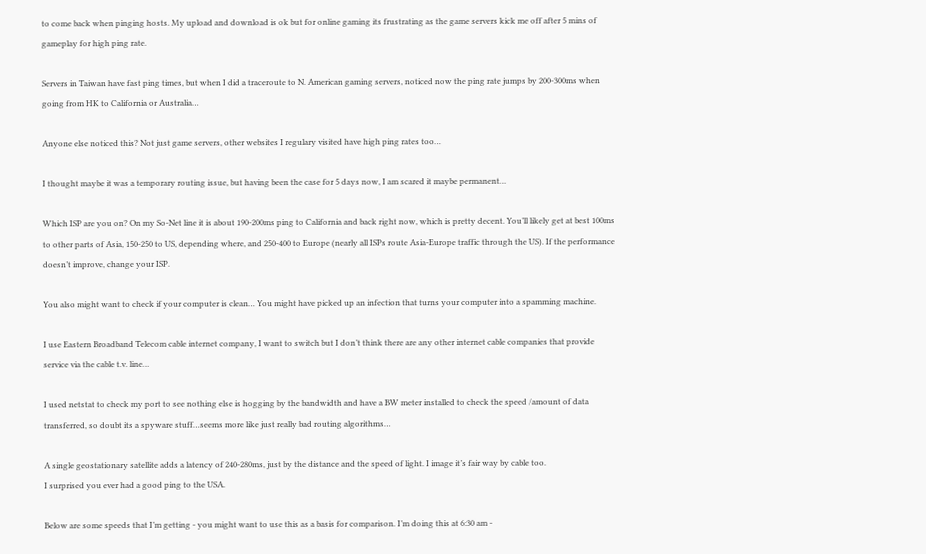to come back when pinging hosts. My upload and download is ok but for online gaming its frustrating as the game servers kick me off after 5 mins of gameplay for high ping rate.

Servers in Taiwan have fast ping times, but when I did a traceroute to N. American gaming servers, noticed now the ping rate jumps by 200-300ms when going from HK to California or Australia…

Anyone else noticed this? Not just game servers, other websites I regulary visited have high ping rates too…

I thought maybe it was a temporary routing issue, but having been the case for 5 days now, I am scared it maybe permanent…

Which ISP are you on? On my So-Net line it is about 190-200ms ping to California and back right now, which is pretty decent. You’ll likely get at best 100ms to other parts of Asia, 150-250 to US, depending where, and 250-400 to Europe (nearly all ISPs route Asia-Europe traffic through the US). If the performance doesn’t improve, change your ISP.

You also might want to check if your computer is clean… You might have picked up an infection that turns your computer into a spamming machine.

I use Eastern Broadband Telecom cable internet company, I want to switch but I don’t think there are any other internet cable companies that provide service via the cable t.v. line…

I used netstat to check my port to see nothing else is hogging by the bandwidth and have a BW meter installed to check the speed /amount of data transferred, so doubt its a spyware stuff…seems more like just really bad routing algorithms…

A single geostationary satellite adds a latency of 240-280ms, just by the distance and the speed of light. I image it’s fair way by cable too.
I surprised you ever had a good ping to the USA.

Below are some speeds that I’m getting - you might want to use this as a basis for comparison. I’m doing this at 6:30 am -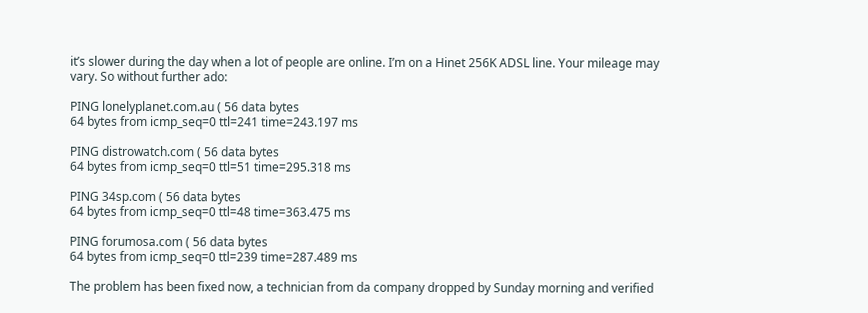it’s slower during the day when a lot of people are online. I’m on a Hinet 256K ADSL line. Your mileage may vary. So without further ado:

PING lonelyplanet.com.au ( 56 data bytes
64 bytes from icmp_seq=0 ttl=241 time=243.197 ms

PING distrowatch.com ( 56 data bytes
64 bytes from icmp_seq=0 ttl=51 time=295.318 ms

PING 34sp.com ( 56 data bytes
64 bytes from icmp_seq=0 ttl=48 time=363.475 ms

PING forumosa.com ( 56 data bytes
64 bytes from icmp_seq=0 ttl=239 time=287.489 ms

The problem has been fixed now, a technician from da company dropped by Sunday morning and verified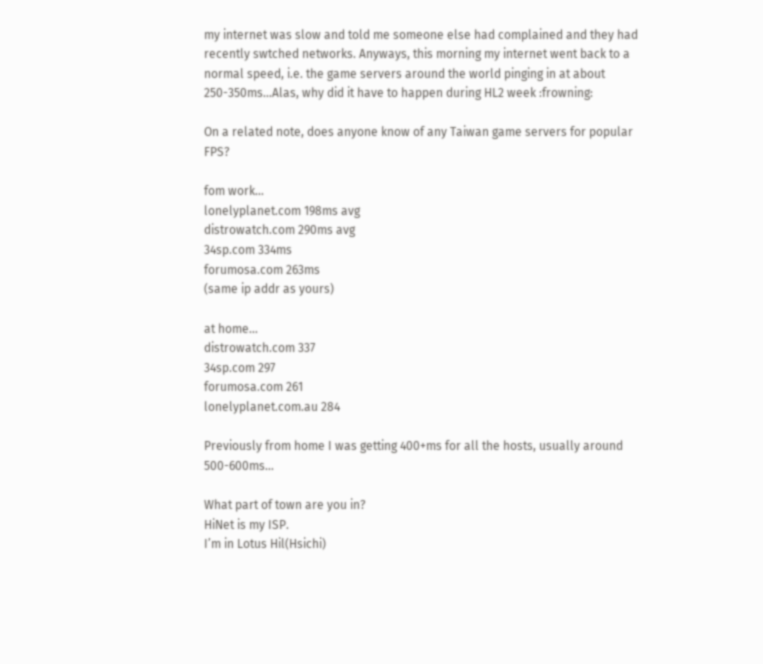my internet was slow and told me someone else had complained and they had recently swtched networks. Anyways, this morning my internet went back to a normal speed, i.e. the game servers around the world pinging in at about 250-350ms…Alas, why did it have to happen during HL2 week :frowning:

On a related note, does anyone know of any Taiwan game servers for popular FPS?

fom work…
lonelyplanet.com 198ms avg
distrowatch.com 290ms avg
34sp.com 334ms
forumosa.com 263ms
(same ip addr as yours)

at home…
distrowatch.com 337
34sp.com 297
forumosa.com 261
lonelyplanet.com.au 284

Previously from home I was getting 400+ms for all the hosts, usually around 500-600ms…

What part of town are you in?
HiNet is my ISP.
I’m in Lotus Hil(Hsichi)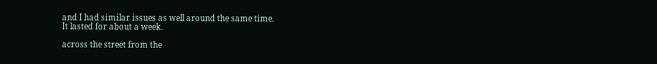and I had similar issues as well around the same time.
It lasted for about a week.

across the street from the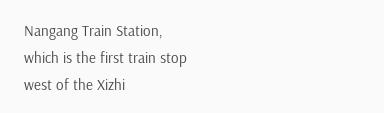Nangang Train Station, which is the first train stop west of the Xizhi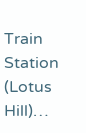Train Station (Lotus Hill)…